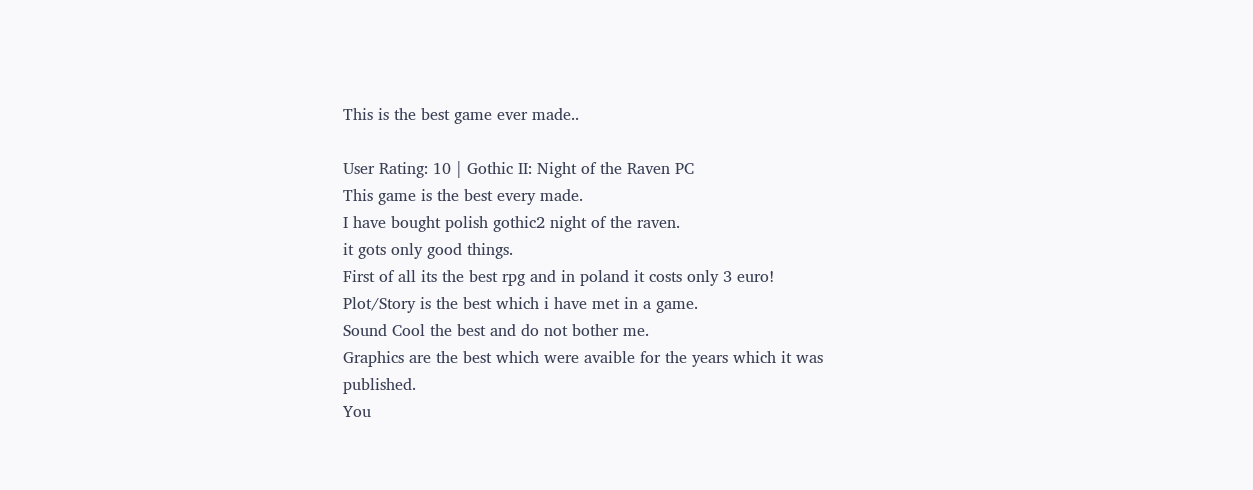This is the best game ever made..

User Rating: 10 | Gothic II: Night of the Raven PC
This game is the best every made.
I have bought polish gothic2 night of the raven.
it gots only good things.
First of all its the best rpg and in poland it costs only 3 euro!
Plot/Story is the best which i have met in a game.
Sound Cool the best and do not bother me.
Graphics are the best which were avaible for the years which it was published.
You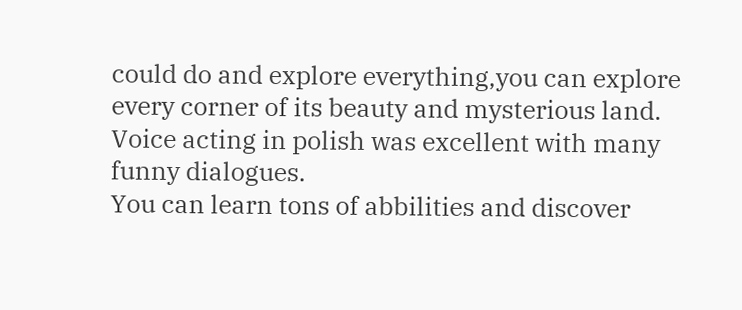could do and explore everything,you can explore every corner of its beauty and mysterious land.
Voice acting in polish was excellent with many funny dialogues.
You can learn tons of abbilities and discover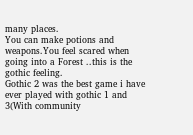many places.
You can make potions and weapons.You feel scared when going into a Forest ..this is the gothic feeling.
Gothic 2 was the best game i have ever played with gothic 1 and 3(With community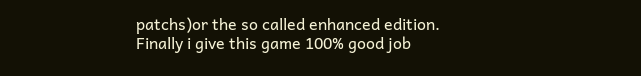patchs)or the so called enhanced edition.
Finally i give this game 100% good job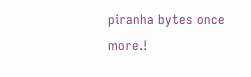piranha bytes once more.!